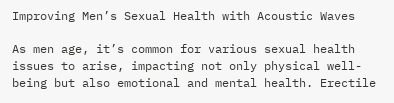Improving Men’s Sexual Health with Acoustic Waves

As men age, it’s common for various sexual health issues to arise, impacting not only physical well-being but also emotional and mental health. Erectile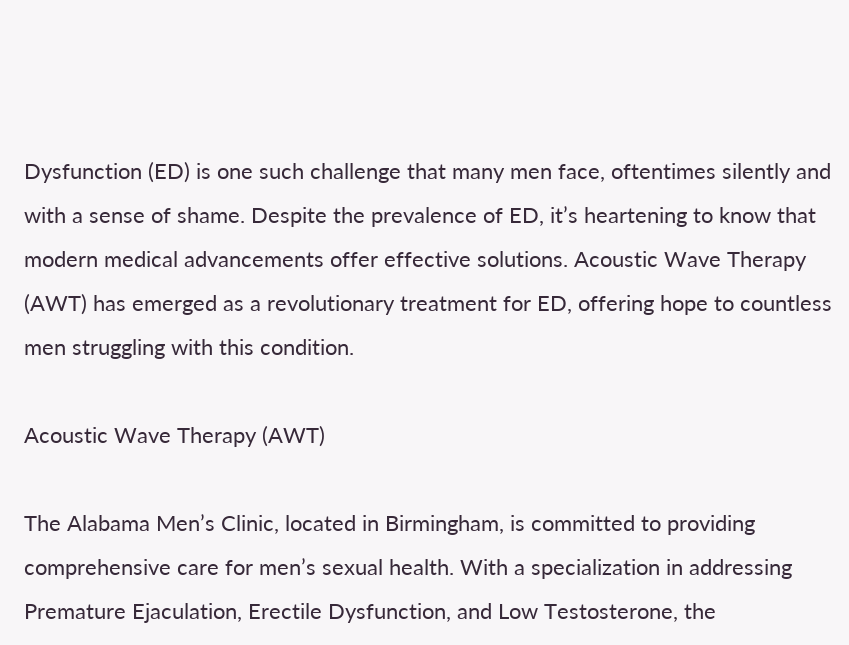Dysfunction (ED) is one such challenge that many men face, oftentimes silently and with a sense of shame. Despite the prevalence of ED, it’s heartening to know that modern medical advancements offer effective solutions. Acoustic Wave Therapy (AWT) has emerged as a revolutionary treatment for ED, offering hope to countless men struggling with this condition.

Acoustic Wave Therapy (AWT)

The Alabama Men’s Clinic, located in Birmingham, is committed to providing comprehensive care for men’s sexual health. With a specialization in addressing Premature Ejaculation, Erectile Dysfunction, and Low Testosterone, the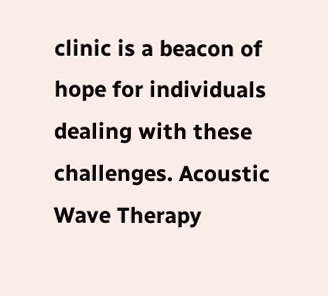clinic is a beacon of hope for individuals dealing with these challenges. Acoustic Wave Therapy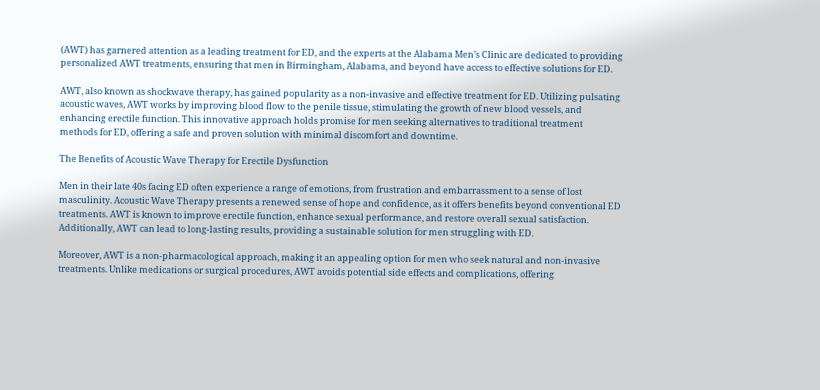(AWT) has garnered attention as a leading treatment for ED, and the experts at the Alabama Men’s Clinic are dedicated to providing personalized AWT treatments, ensuring that men in Birmingham, Alabama, and beyond have access to effective solutions for ED.

AWT, also known as shockwave therapy, has gained popularity as a non-invasive and effective treatment for ED. Utilizing pulsating acoustic waves, AWT works by improving blood flow to the penile tissue, stimulating the growth of new blood vessels, and enhancing erectile function. This innovative approach holds promise for men seeking alternatives to traditional treatment methods for ED, offering a safe and proven solution with minimal discomfort and downtime.

The Benefits of Acoustic Wave Therapy for Erectile Dysfunction

Men in their late 40s facing ED often experience a range of emotions, from frustration and embarrassment to a sense of lost masculinity. Acoustic Wave Therapy presents a renewed sense of hope and confidence, as it offers benefits beyond conventional ED treatments. AWT is known to improve erectile function, enhance sexual performance, and restore overall sexual satisfaction. Additionally, AWT can lead to long-lasting results, providing a sustainable solution for men struggling with ED.

Moreover, AWT is a non-pharmacological approach, making it an appealing option for men who seek natural and non-invasive treatments. Unlike medications or surgical procedures, AWT avoids potential side effects and complications, offering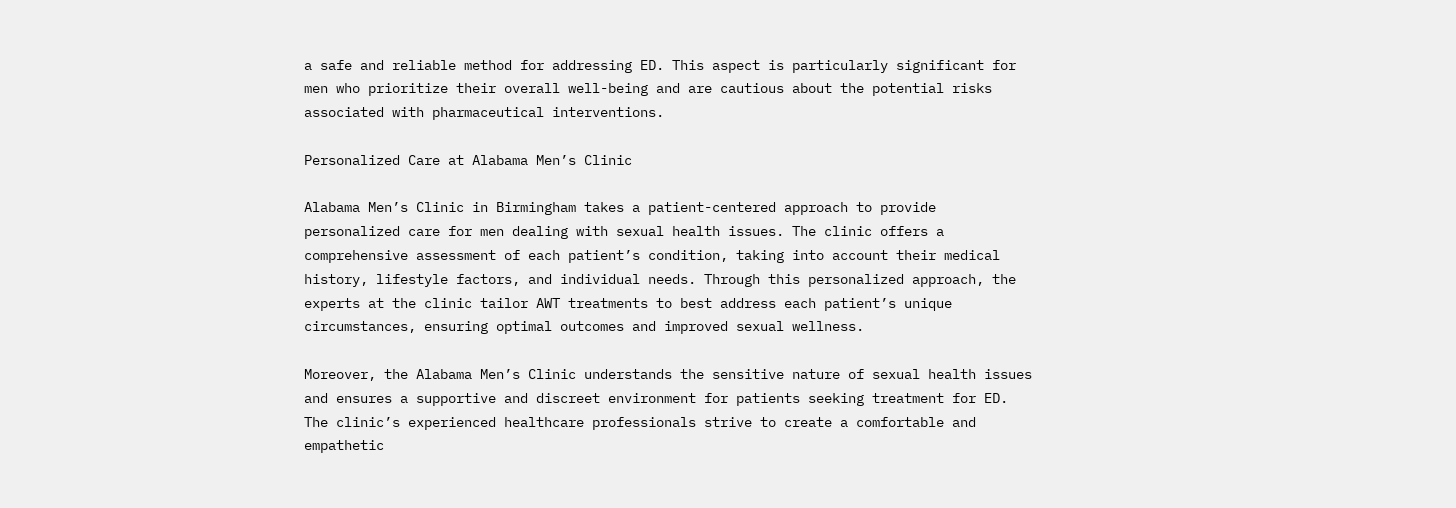a safe and reliable method for addressing ED. This aspect is particularly significant for men who prioritize their overall well-being and are cautious about the potential risks associated with pharmaceutical interventions.

Personalized Care at Alabama Men’s Clinic

Alabama Men’s Clinic in Birmingham takes a patient-centered approach to provide personalized care for men dealing with sexual health issues. The clinic offers a comprehensive assessment of each patient’s condition, taking into account their medical history, lifestyle factors, and individual needs. Through this personalized approach, the experts at the clinic tailor AWT treatments to best address each patient’s unique circumstances, ensuring optimal outcomes and improved sexual wellness.

Moreover, the Alabama Men’s Clinic understands the sensitive nature of sexual health issues and ensures a supportive and discreet environment for patients seeking treatment for ED. The clinic’s experienced healthcare professionals strive to create a comfortable and empathetic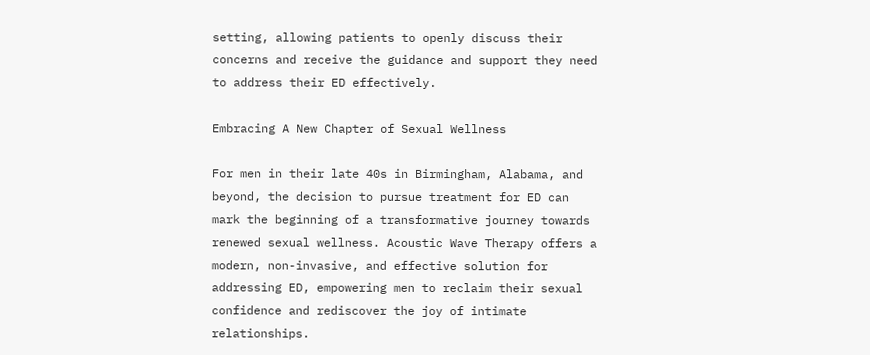setting, allowing patients to openly discuss their concerns and receive the guidance and support they need to address their ED effectively.

Embracing A New Chapter of Sexual Wellness

For men in their late 40s in Birmingham, Alabama, and beyond, the decision to pursue treatment for ED can mark the beginning of a transformative journey towards renewed sexual wellness. Acoustic Wave Therapy offers a modern, non-invasive, and effective solution for addressing ED, empowering men to reclaim their sexual confidence and rediscover the joy of intimate relationships.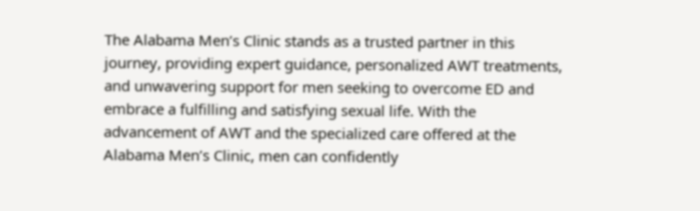The Alabama Men’s Clinic stands as a trusted partner in this journey, providing expert guidance, personalized AWT treatments, and unwavering support for men seeking to overcome ED and embrace a fulfilling and satisfying sexual life. With the advancement of AWT and the specialized care offered at the Alabama Men’s Clinic, men can confidently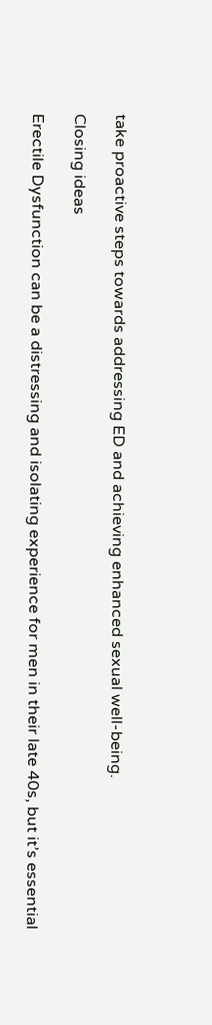take proactive steps towards addressing ED and achieving enhanced sexual well-being.

Closing ideas

Erectile Dysfunction can be a distressing and isolating experience for men in their late 40s, but it’s essential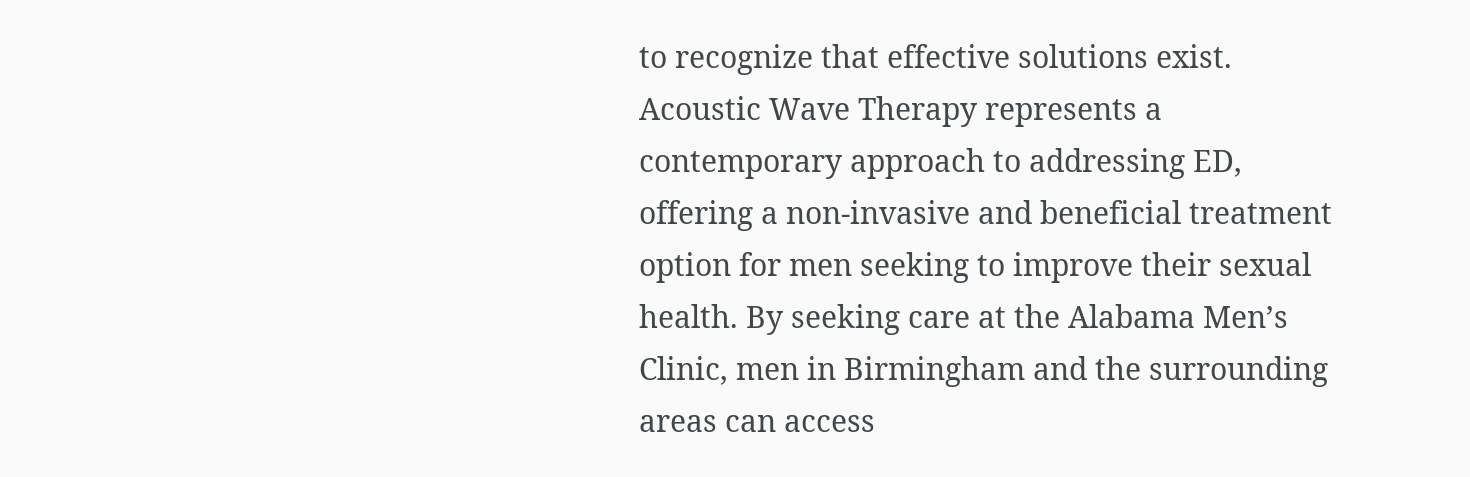to recognize that effective solutions exist. Acoustic Wave Therapy represents a contemporary approach to addressing ED, offering a non-invasive and beneficial treatment option for men seeking to improve their sexual health. By seeking care at the Alabama Men’s Clinic, men in Birmingham and the surrounding areas can access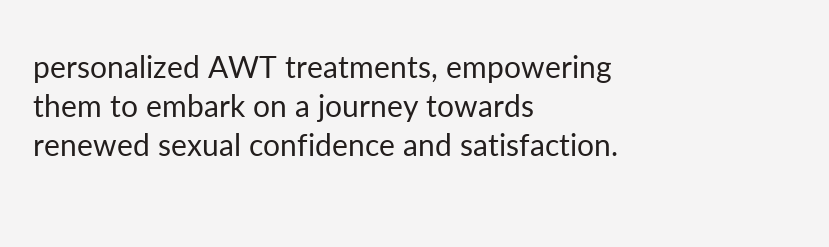personalized AWT treatments, empowering them to embark on a journey towards renewed sexual confidence and satisfaction.